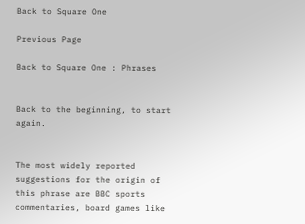Back to Square One

Previous Page

Back to Square One : Phrases


Back to the beginning, to start again.


The most widely reported suggestions for the origin of this phrase are BBC sports commentaries, board games like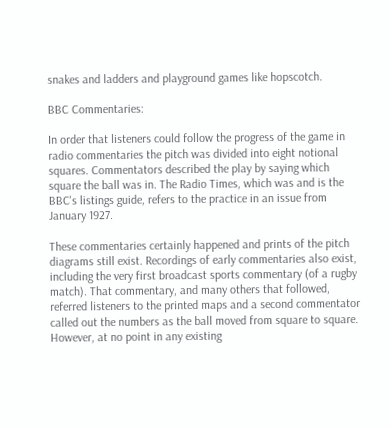snakes and ladders and playground games like hopscotch.

BBC Commentaries:

In order that listeners could follow the progress of the game in radio commentaries the pitch was divided into eight notional squares. Commentators described the play by saying which square the ball was in. The Radio Times, which was and is the BBC's listings guide, refers to the practice in an issue from January 1927.

These commentaries certainly happened and prints of the pitch diagrams still exist. Recordings of early commentaries also exist, including the very first broadcast sports commentary (of a rugby match). That commentary, and many others that followed, referred listeners to the printed maps and a second commentator called out the numbers as the ball moved from square to square. However, at no point in any existing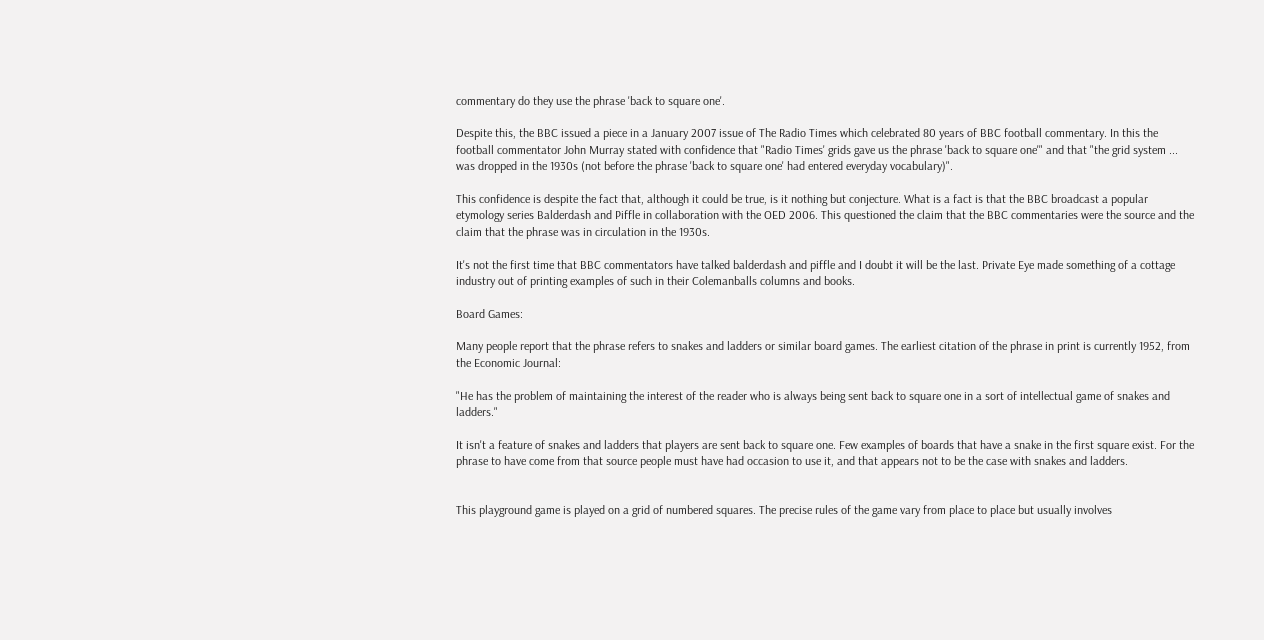commentary do they use the phrase 'back to square one'.

Despite this, the BBC issued a piece in a January 2007 issue of The Radio Times which celebrated 80 years of BBC football commentary. In this the football commentator John Murray stated with confidence that "Radio Times' grids gave us the phrase 'back to square one'" and that "the grid system ... was dropped in the 1930s (not before the phrase 'back to square one' had entered everyday vocabulary)".

This confidence is despite the fact that, although it could be true, is it nothing but conjecture. What is a fact is that the BBC broadcast a popular etymology series Balderdash and Piffle in collaboration with the OED 2006. This questioned the claim that the BBC commentaries were the source and the claim that the phrase was in circulation in the 1930s.

It's not the first time that BBC commentators have talked balderdash and piffle and I doubt it will be the last. Private Eye made something of a cottage industry out of printing examples of such in their Colemanballs columns and books.

Board Games:

Many people report that the phrase refers to snakes and ladders or similar board games. The earliest citation of the phrase in print is currently 1952, from the Economic Journal:

"He has the problem of maintaining the interest of the reader who is always being sent back to square one in a sort of intellectual game of snakes and ladders."

It isn't a feature of snakes and ladders that players are sent back to square one. Few examples of boards that have a snake in the first square exist. For the phrase to have come from that source people must have had occasion to use it, and that appears not to be the case with snakes and ladders.


This playground game is played on a grid of numbered squares. The precise rules of the game vary from place to place but usually involves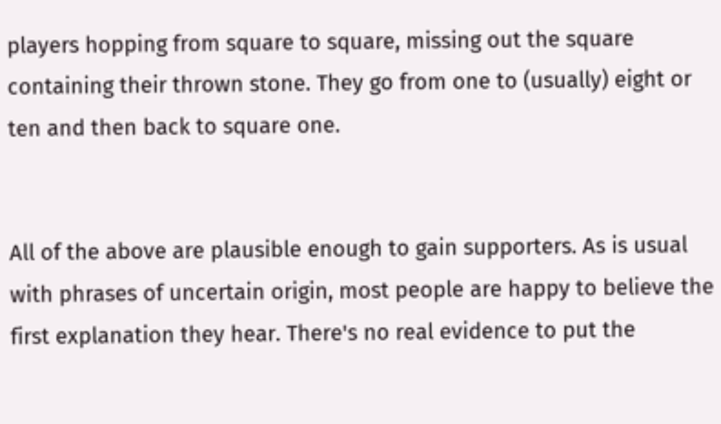players hopping from square to square, missing out the square containing their thrown stone. They go from one to (usually) eight or ten and then back to square one.


All of the above are plausible enough to gain supporters. As is usual with phrases of uncertain origin, most people are happy to believe the first explanation they hear. There's no real evidence to put the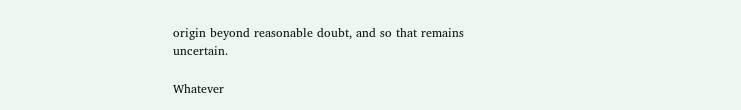origin beyond reasonable doubt, and so that remains uncertain.

Whatever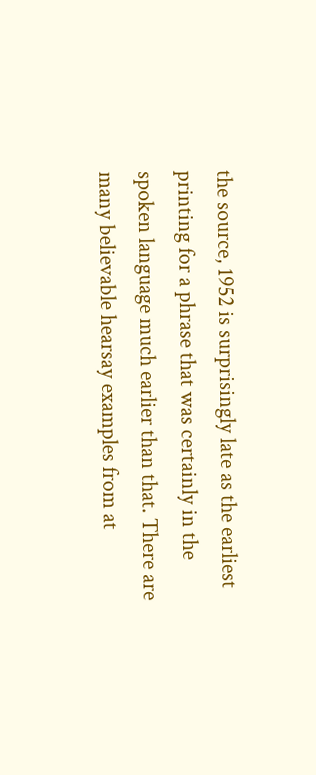the source, 1952 is surprisingly late as the earliest printing for a phrase that was certainly in the spoken language much earlier than that. There are many believable hearsay examples from at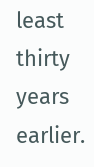least thirty years earlier.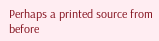Perhaps a printed source from before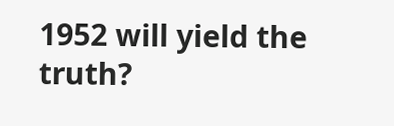1952 will yield the truth?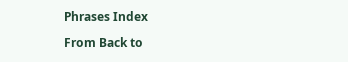Phrases Index

From Back to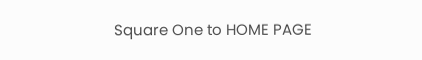Square One to HOME PAGE